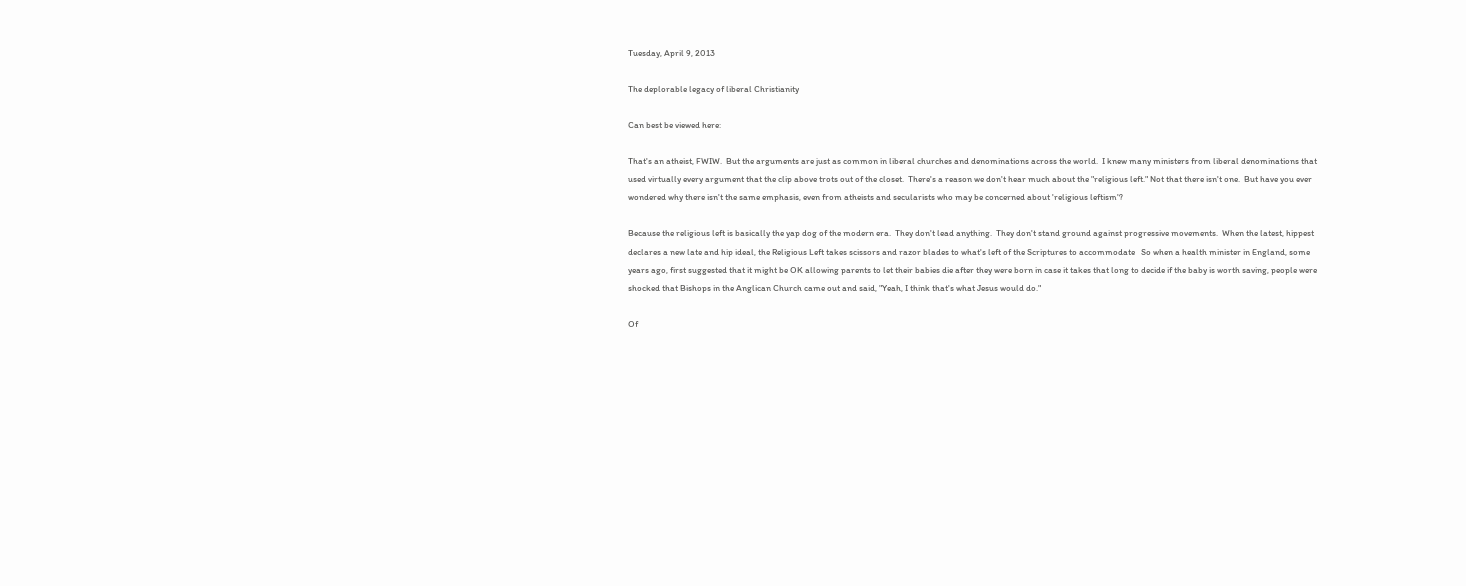Tuesday, April 9, 2013

The deplorable legacy of liberal Christianity

Can best be viewed here:

That's an atheist, FWIW.  But the arguments are just as common in liberal churches and denominations across the world.  I knew many ministers from liberal denominations that used virtually every argument that the clip above trots out of the closet.  There's a reason we don't hear much about the "religious left." Not that there isn't one.  But have you ever wondered why there isn't the same emphasis, even from atheists and secularists who may be concerned about 'religious leftism'?

Because the religious left is basically the yap dog of the modern era.  They don't lead anything.  They don't stand ground against progressive movements.  When the latest, hippest declares a new late and hip ideal, the Religious Left takes scissors and razor blades to what's left of the Scriptures to accommodate   So when a health minister in England, some years ago, first suggested that it might be OK allowing parents to let their babies die after they were born in case it takes that long to decide if the baby is worth saving, people were shocked that Bishops in the Anglican Church came out and said, "Yeah, I think that's what Jesus would do."

Of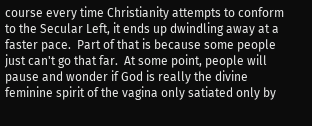course every time Christianity attempts to conform to the Secular Left, it ends up dwindling away at a faster pace.  Part of that is because some people just can't go that far.  At some point, people will pause and wonder if God is really the divine feminine spirit of the vagina only satiated only by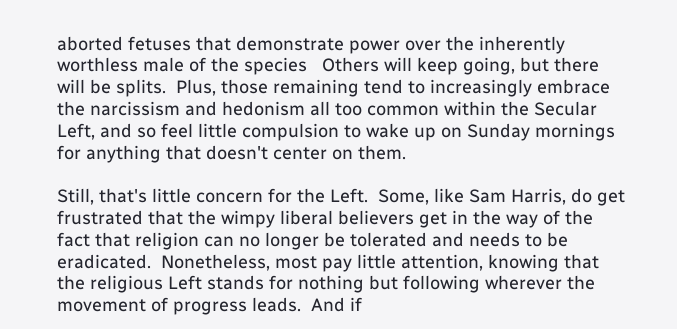aborted fetuses that demonstrate power over the inherently worthless male of the species   Others will keep going, but there will be splits.  Plus, those remaining tend to increasingly embrace the narcissism and hedonism all too common within the Secular Left, and so feel little compulsion to wake up on Sunday mornings for anything that doesn't center on them.

Still, that's little concern for the Left.  Some, like Sam Harris, do get frustrated that the wimpy liberal believers get in the way of the fact that religion can no longer be tolerated and needs to be eradicated.  Nonetheless, most pay little attention, knowing that the religious Left stands for nothing but following wherever the movement of progress leads.  And if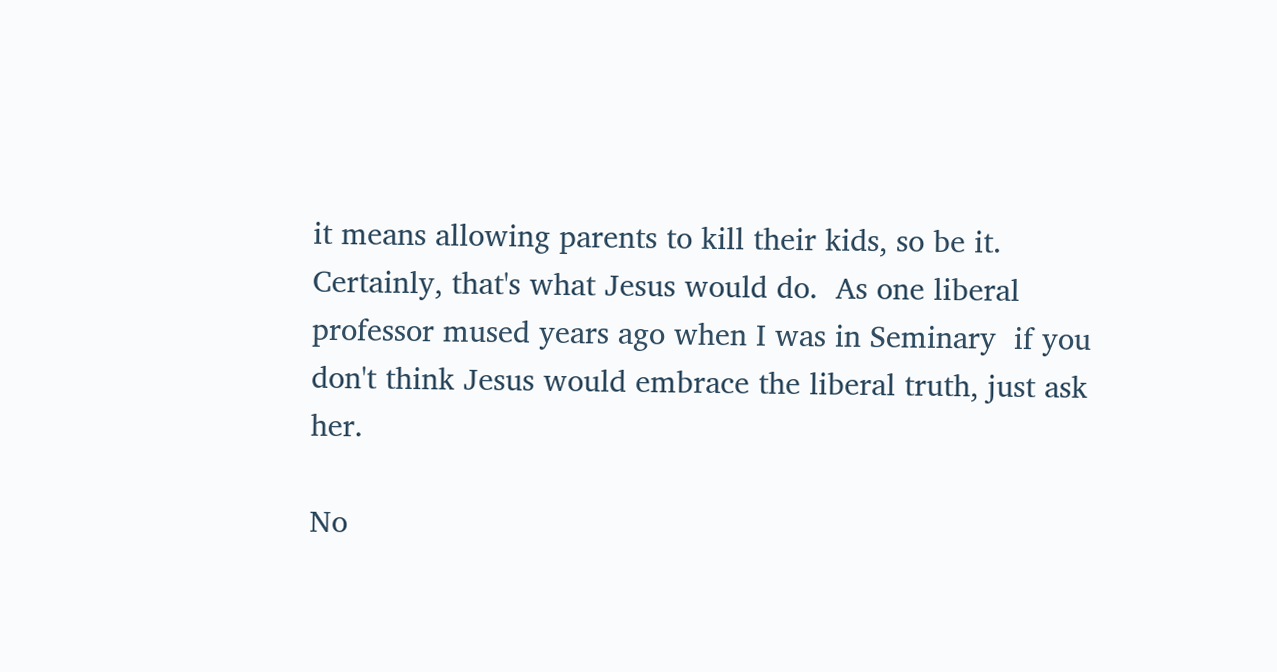it means allowing parents to kill their kids, so be it.  Certainly, that's what Jesus would do.  As one liberal professor mused years ago when I was in Seminary  if you don't think Jesus would embrace the liberal truth, just ask her.

No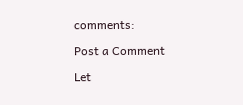comments:

Post a Comment

Let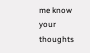me know your thoughts